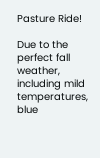Pasture Ride!

Due to the perfect fall weather, including mild temperatures, blue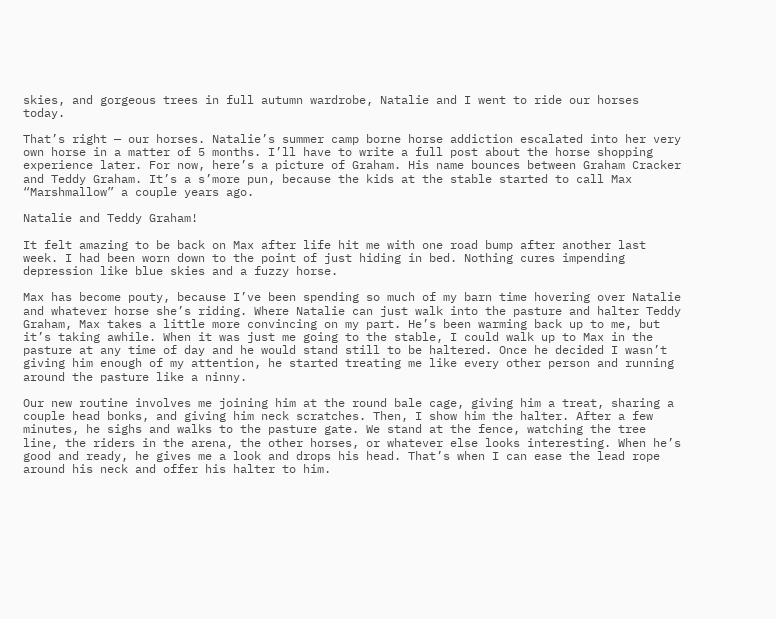skies, and gorgeous trees in full autumn wardrobe, Natalie and I went to ride our horses today.

That’s right — our horses. Natalie’s summer camp borne horse addiction escalated into her very own horse in a matter of 5 months. I’ll have to write a full post about the horse shopping experience later. For now, here’s a picture of Graham. His name bounces between Graham Cracker and Teddy Graham. It’s a s’more pun, because the kids at the stable started to call Max “Marshmallow” a couple years ago.

Natalie and Teddy Graham!

It felt amazing to be back on Max after life hit me with one road bump after another last week. I had been worn down to the point of just hiding in bed. Nothing cures impending depression like blue skies and a fuzzy horse.

Max has become pouty, because I’ve been spending so much of my barn time hovering over Natalie and whatever horse she’s riding. Where Natalie can just walk into the pasture and halter Teddy Graham, Max takes a little more convincing on my part. He’s been warming back up to me, but it’s taking awhile. When it was just me going to the stable, I could walk up to Max in the pasture at any time of day and he would stand still to be haltered. Once he decided I wasn’t giving him enough of my attention, he started treating me like every other person and running around the pasture like a ninny.

Our new routine involves me joining him at the round bale cage, giving him a treat, sharing a couple head bonks, and giving him neck scratches. Then, I show him the halter. After a few minutes, he sighs and walks to the pasture gate. We stand at the fence, watching the tree line, the riders in the arena, the other horses, or whatever else looks interesting. When he’s good and ready, he gives me a look and drops his head. That’s when I can ease the lead rope around his neck and offer his halter to him.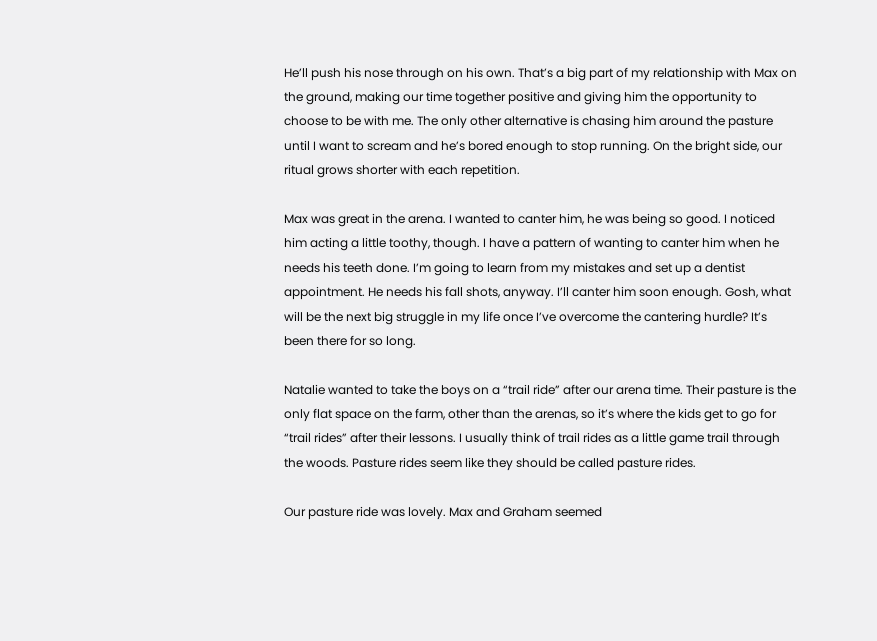He’ll push his nose through on his own. That’s a big part of my relationship with Max on the ground, making our time together positive and giving him the opportunity to choose to be with me. The only other alternative is chasing him around the pasture until I want to scream and he’s bored enough to stop running. On the bright side, our ritual grows shorter with each repetition.

Max was great in the arena. I wanted to canter him, he was being so good. I noticed him acting a little toothy, though. I have a pattern of wanting to canter him when he needs his teeth done. I’m going to learn from my mistakes and set up a dentist appointment. He needs his fall shots, anyway. I’ll canter him soon enough. Gosh, what will be the next big struggle in my life once I’ve overcome the cantering hurdle? It’s been there for so long.

Natalie wanted to take the boys on a “trail ride” after our arena time. Their pasture is the only flat space on the farm, other than the arenas, so it’s where the kids get to go for “trail rides” after their lessons. I usually think of trail rides as a little game trail through the woods. Pasture rides seem like they should be called pasture rides.

Our pasture ride was lovely. Max and Graham seemed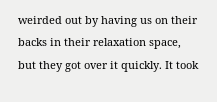weirded out by having us on their backs in their relaxation space, but they got over it quickly. It took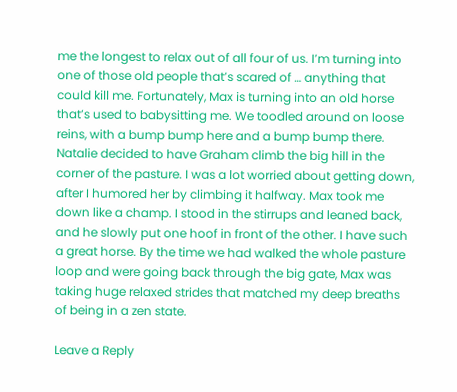me the longest to relax out of all four of us. I’m turning into one of those old people that’s scared of … anything that could kill me. Fortunately, Max is turning into an old horse that’s used to babysitting me. We toodled around on loose reins, with a bump bump here and a bump bump there. Natalie decided to have Graham climb the big hill in the corner of the pasture. I was a lot worried about getting down, after I humored her by climbing it halfway. Max took me down like a champ. I stood in the stirrups and leaned back, and he slowly put one hoof in front of the other. I have such a great horse. By the time we had walked the whole pasture loop and were going back through the big gate, Max was taking huge relaxed strides that matched my deep breaths of being in a zen state.

Leave a Reply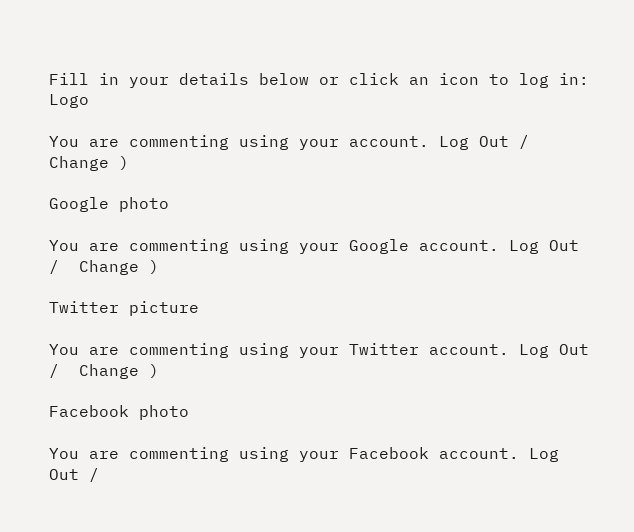Fill in your details below or click an icon to log in: Logo

You are commenting using your account. Log Out /  Change )

Google photo

You are commenting using your Google account. Log Out /  Change )

Twitter picture

You are commenting using your Twitter account. Log Out /  Change )

Facebook photo

You are commenting using your Facebook account. Log Out /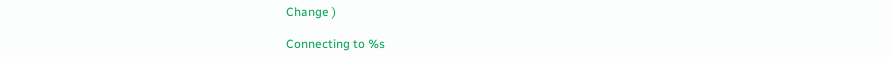Change )

Connecting to %s